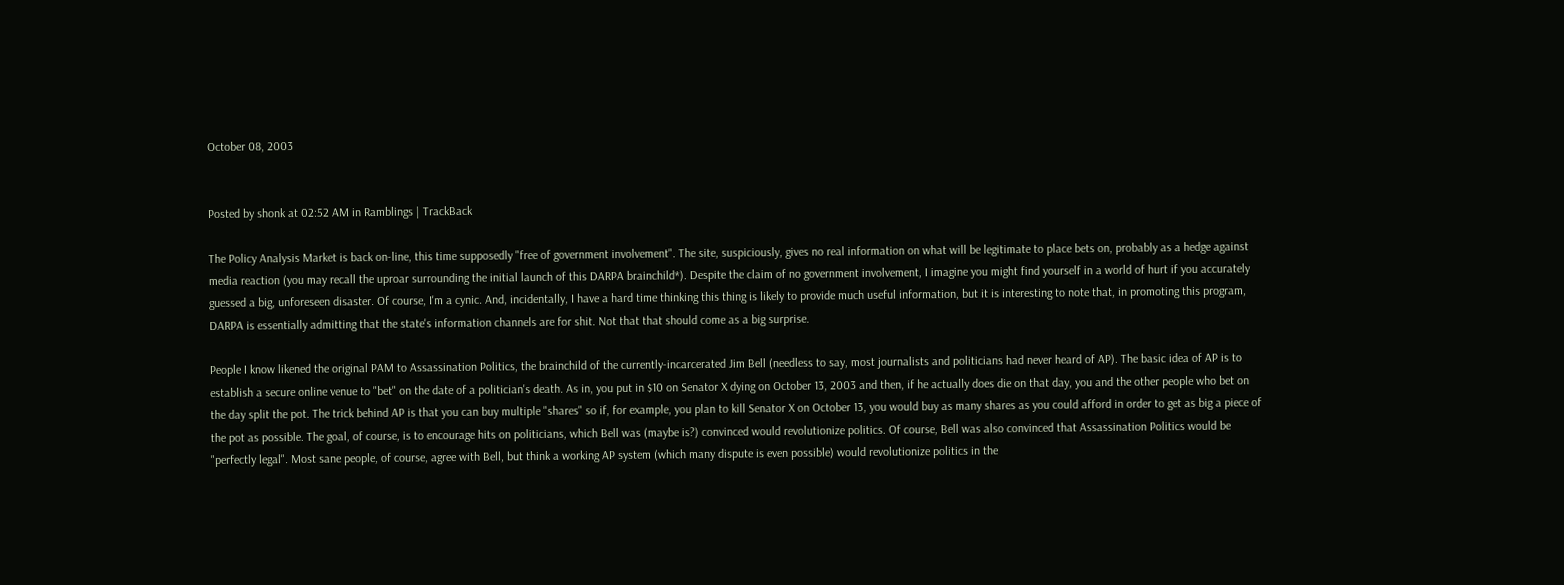October 08, 2003


Posted by shonk at 02:52 AM in Ramblings | TrackBack

The Policy Analysis Market is back on-line, this time supposedly "free of government involvement". The site, suspiciously, gives no real information on what will be legitimate to place bets on, probably as a hedge against media reaction (you may recall the uproar surrounding the initial launch of this DARPA brainchild*). Despite the claim of no government involvement, I imagine you might find yourself in a world of hurt if you accurately guessed a big, unforeseen disaster. Of course, I'm a cynic. And, incidentally, I have a hard time thinking this thing is likely to provide much useful information, but it is interesting to note that, in promoting this program, DARPA is essentially admitting that the state's information channels are for shit. Not that that should come as a big surprise.

People I know likened the original PAM to Assassination Politics, the brainchild of the currently-incarcerated Jim Bell (needless to say, most journalists and politicians had never heard of AP). The basic idea of AP is to establish a secure online venue to "bet" on the date of a politician's death. As in, you put in $10 on Senator X dying on October 13, 2003 and then, if he actually does die on that day, you and the other people who bet on the day split the pot. The trick behind AP is that you can buy multiple "shares" so if, for example, you plan to kill Senator X on October 13, you would buy as many shares as you could afford in order to get as big a piece of the pot as possible. The goal, of course, is to encourage hits on politicians, which Bell was (maybe is?) convinced would revolutionize politics. Of course, Bell was also convinced that Assassination Politics would be "perfectly legal". Most sane people, of course, agree with Bell, but think a working AP system (which many dispute is even possible) would revolutionize politics in the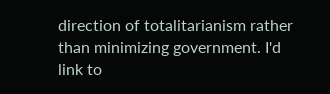direction of totalitarianism rather than minimizing government. I'd link to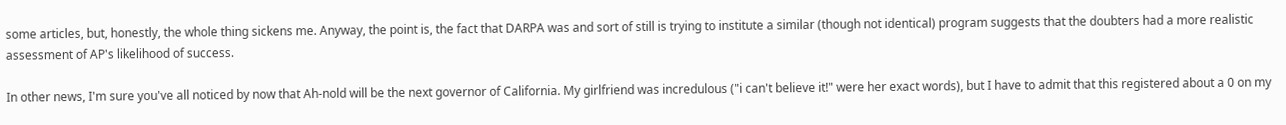some articles, but, honestly, the whole thing sickens me. Anyway, the point is, the fact that DARPA was and sort of still is trying to institute a similar (though not identical) program suggests that the doubters had a more realistic assessment of AP's likelihood of success.

In other news, I'm sure you've all noticed by now that Ah-nold will be the next governor of California. My girlfriend was incredulous ("i can't believe it!" were her exact words), but I have to admit that this registered about a 0 on my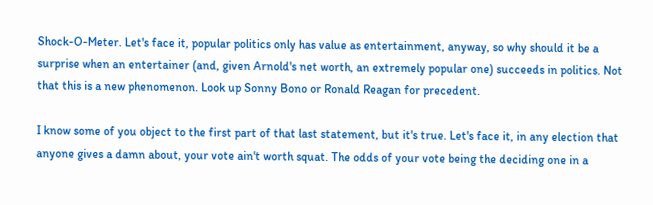Shock-O-Meter. Let's face it, popular politics only has value as entertainment, anyway, so why should it be a surprise when an entertainer (and, given Arnold's net worth, an extremely popular one) succeeds in politics. Not that this is a new phenomenon. Look up Sonny Bono or Ronald Reagan for precedent.

I know some of you object to the first part of that last statement, but it's true. Let's face it, in any election that anyone gives a damn about, your vote ain't worth squat. The odds of your vote being the deciding one in a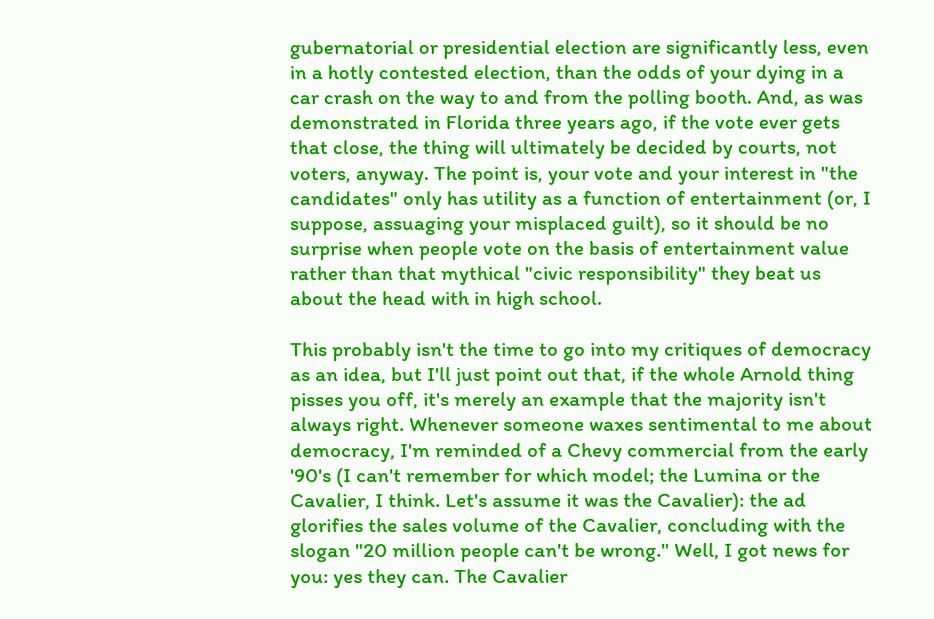gubernatorial or presidential election are significantly less, even in a hotly contested election, than the odds of your dying in a car crash on the way to and from the polling booth. And, as was demonstrated in Florida three years ago, if the vote ever gets that close, the thing will ultimately be decided by courts, not voters, anyway. The point is, your vote and your interest in "the candidates" only has utility as a function of entertainment (or, I suppose, assuaging your misplaced guilt), so it should be no surprise when people vote on the basis of entertainment value rather than that mythical "civic responsibility" they beat us about the head with in high school.

This probably isn't the time to go into my critiques of democracy as an idea, but I'll just point out that, if the whole Arnold thing pisses you off, it's merely an example that the majority isn't always right. Whenever someone waxes sentimental to me about democracy, I'm reminded of a Chevy commercial from the early '90's (I can't remember for which model; the Lumina or the Cavalier, I think. Let's assume it was the Cavalier): the ad glorifies the sales volume of the Cavalier, concluding with the slogan "20 million people can't be wrong." Well, I got news for you: yes they can. The Cavalier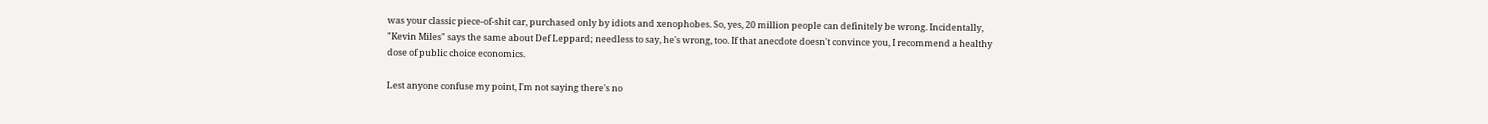was your classic piece-of-shit car, purchased only by idiots and xenophobes. So, yes, 20 million people can definitely be wrong. Incidentally, "Kevin Miles" says the same about Def Leppard; needless to say, he's wrong, too. If that anecdote doesn't convince you, I recommend a healthy dose of public choice economics.

Lest anyone confuse my point, I'm not saying there's no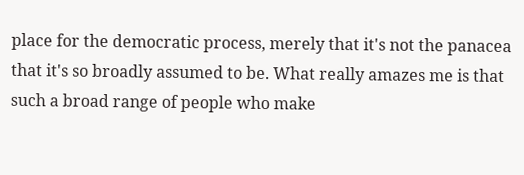place for the democratic process, merely that it's not the panacea that it's so broadly assumed to be. What really amazes me is that such a broad range of people who make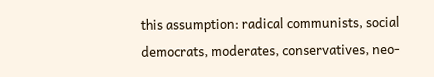this assumption: radical communists, social democrats, moderates, conservatives, neo-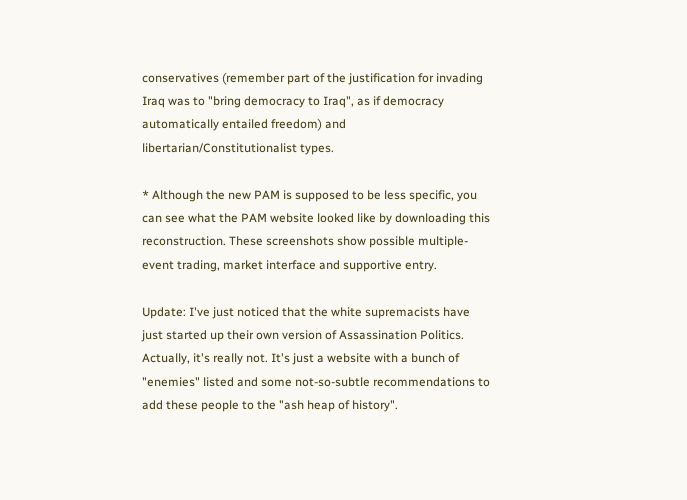conservatives (remember part of the justification for invading Iraq was to "bring democracy to Iraq", as if democracy automatically entailed freedom) and libertarian/Constitutionalist types.

* Although the new PAM is supposed to be less specific, you can see what the PAM website looked like by downloading this reconstruction. These screenshots show possible multiple-event trading, market interface and supportive entry.

Update: I've just noticed that the white supremacists have just started up their own version of Assassination Politics. Actually, it's really not. It's just a website with a bunch of "enemies" listed and some not-so-subtle recommendations to add these people to the "ash heap of history".